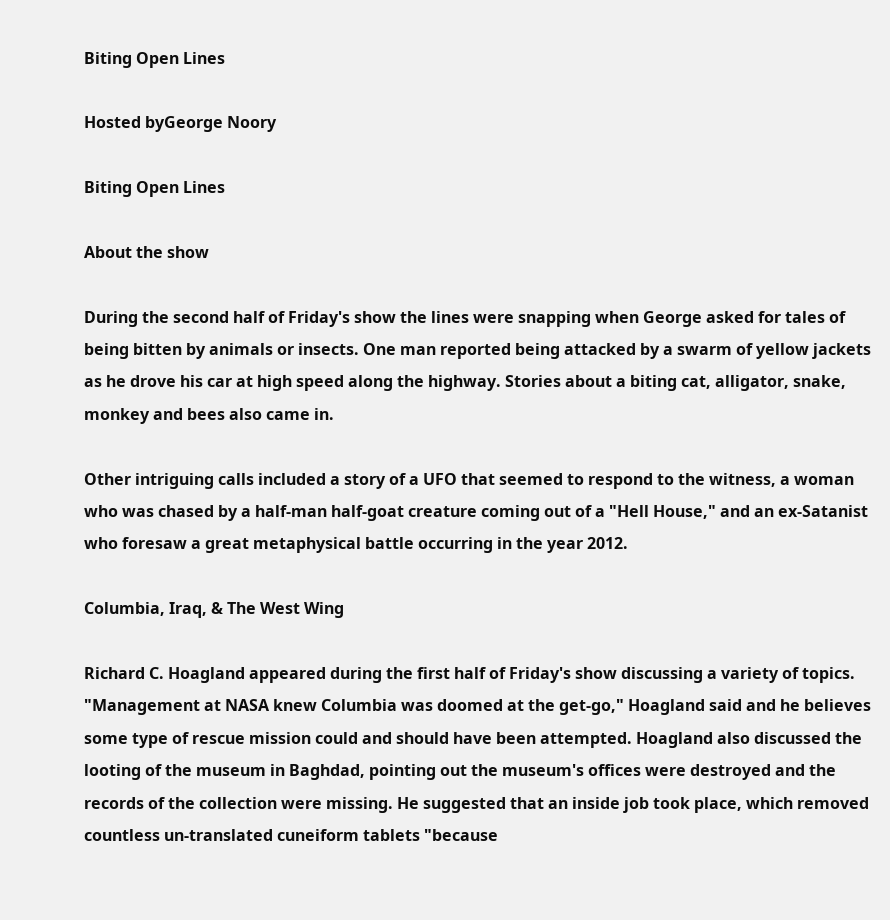Biting Open Lines

Hosted byGeorge Noory

Biting Open Lines

About the show

During the second half of Friday's show the lines were snapping when George asked for tales of being bitten by animals or insects. One man reported being attacked by a swarm of yellow jackets as he drove his car at high speed along the highway. Stories about a biting cat, alligator, snake, monkey and bees also came in.

Other intriguing calls included a story of a UFO that seemed to respond to the witness, a woman who was chased by a half-man half-goat creature coming out of a "Hell House," and an ex-Satanist who foresaw a great metaphysical battle occurring in the year 2012.

Columbia, Iraq, & The West Wing

Richard C. Hoagland appeared during the first half of Friday's show discussing a variety of topics. "Management at NASA knew Columbia was doomed at the get-go," Hoagland said and he believes some type of rescue mission could and should have been attempted. Hoagland also discussed the looting of the museum in Baghdad, pointing out the museum's offices were destroyed and the records of the collection were missing. He suggested that an inside job took place, which removed countless un-translated cuneiform tablets "because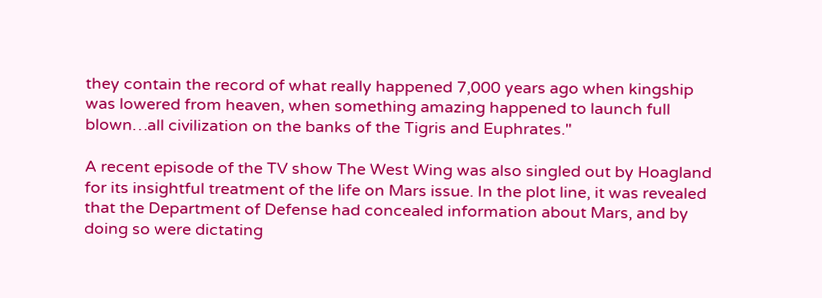they contain the record of what really happened 7,000 years ago when kingship was lowered from heaven, when something amazing happened to launch full blown…all civilization on the banks of the Tigris and Euphrates."

A recent episode of the TV show The West Wing was also singled out by Hoagland for its insightful treatment of the life on Mars issue. In the plot line, it was revealed that the Department of Defense had concealed information about Mars, and by doing so were dictating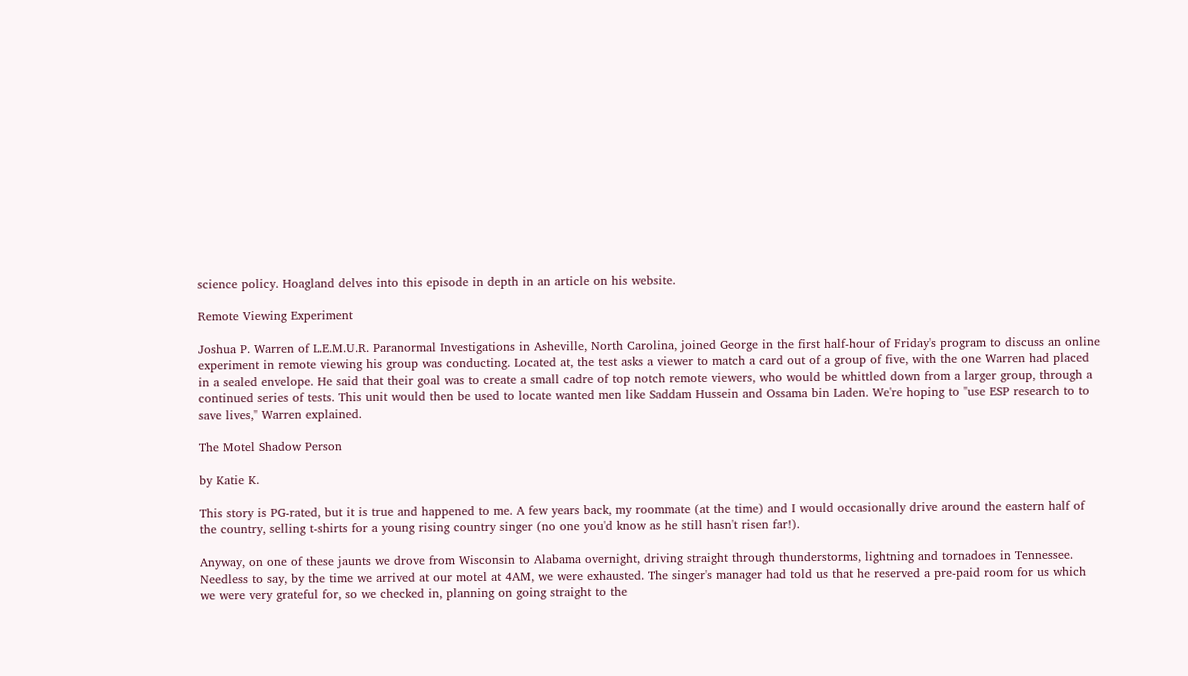science policy. Hoagland delves into this episode in depth in an article on his website.

Remote Viewing Experiment

Joshua P. Warren of L.E.M.U.R. Paranormal Investigations in Asheville, North Carolina, joined George in the first half-hour of Friday's program to discuss an online experiment in remote viewing his group was conducting. Located at, the test asks a viewer to match a card out of a group of five, with the one Warren had placed in a sealed envelope. He said that their goal was to create a small cadre of top notch remote viewers, who would be whittled down from a larger group, through a continued series of tests. This unit would then be used to locate wanted men like Saddam Hussein and Ossama bin Laden. We're hoping to "use ESP research to to save lives," Warren explained.

The Motel Shadow Person

by Katie K.

This story is PG-rated, but it is true and happened to me. A few years back, my roommate (at the time) and I would occasionally drive around the eastern half of the country, selling t-shirts for a young rising country singer (no one you'd know as he still hasn't risen far!).

Anyway, on one of these jaunts we drove from Wisconsin to Alabama overnight, driving straight through thunderstorms, lightning and tornadoes in Tennessee. Needless to say, by the time we arrived at our motel at 4AM, we were exhausted. The singer's manager had told us that he reserved a pre-paid room for us which we were very grateful for, so we checked in, planning on going straight to the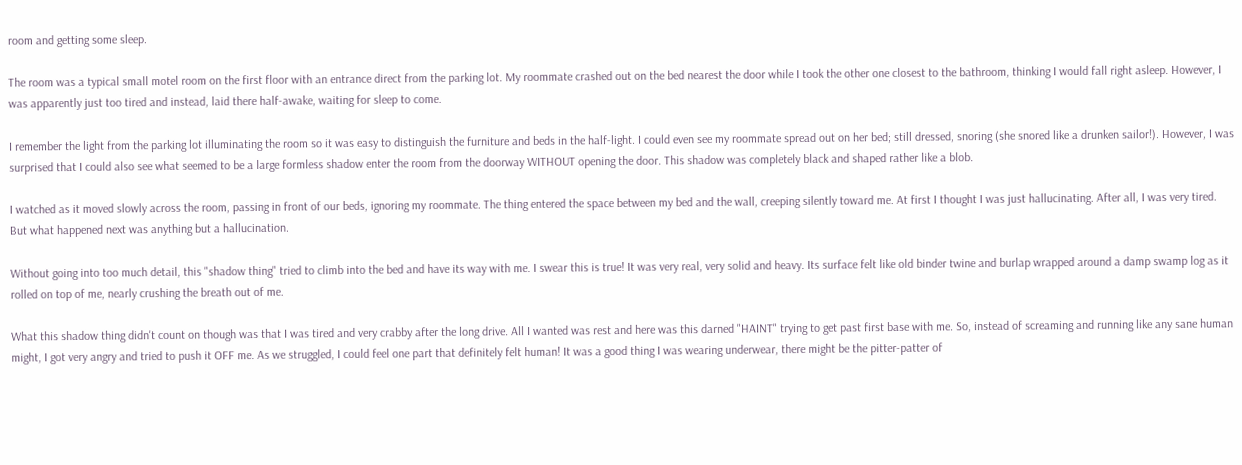room and getting some sleep.

The room was a typical small motel room on the first floor with an entrance direct from the parking lot. My roommate crashed out on the bed nearest the door while I took the other one closest to the bathroom, thinking I would fall right asleep. However, I was apparently just too tired and instead, laid there half-awake, waiting for sleep to come.

I remember the light from the parking lot illuminating the room so it was easy to distinguish the furniture and beds in the half-light. I could even see my roommate spread out on her bed; still dressed, snoring (she snored like a drunken sailor!). However, I was surprised that I could also see what seemed to be a large formless shadow enter the room from the doorway WITHOUT opening the door. This shadow was completely black and shaped rather like a blob.

I watched as it moved slowly across the room, passing in front of our beds, ignoring my roommate. The thing entered the space between my bed and the wall, creeping silently toward me. At first I thought I was just hallucinating. After all, I was very tired. But what happened next was anything but a hallucination.

Without going into too much detail, this "shadow thing" tried to climb into the bed and have its way with me. I swear this is true! It was very real, very solid and heavy. Its surface felt like old binder twine and burlap wrapped around a damp swamp log as it rolled on top of me, nearly crushing the breath out of me.

What this shadow thing didn't count on though was that I was tired and very crabby after the long drive. All I wanted was rest and here was this darned "HAINT" trying to get past first base with me. So, instead of screaming and running like any sane human might, I got very angry and tried to push it OFF me. As we struggled, I could feel one part that definitely felt human! It was a good thing I was wearing underwear, there might be the pitter-patter of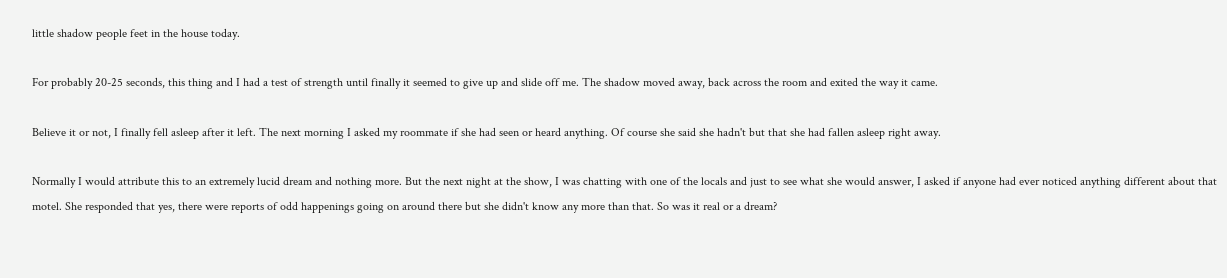little shadow people feet in the house today.

For probably 20-25 seconds, this thing and I had a test of strength until finally it seemed to give up and slide off me. The shadow moved away, back across the room and exited the way it came.

Believe it or not, I finally fell asleep after it left. The next morning I asked my roommate if she had seen or heard anything. Of course she said she hadn't but that she had fallen asleep right away.

Normally I would attribute this to an extremely lucid dream and nothing more. But the next night at the show, I was chatting with one of the locals and just to see what she would answer, I asked if anyone had ever noticed anything different about that motel. She responded that yes, there were reports of odd happenings going on around there but she didn't know any more than that. So was it real or a dream?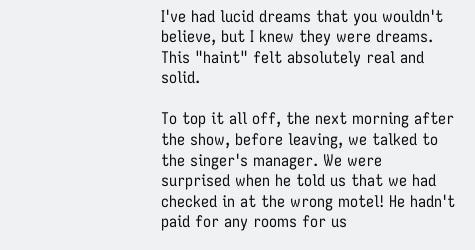I've had lucid dreams that you wouldn't believe, but I knew they were dreams. This "haint" felt absolutely real and solid.

To top it all off, the next morning after the show, before leaving, we talked to the singer's manager. We were surprised when he told us that we had checked in at the wrong motel! He hadn't paid for any rooms for us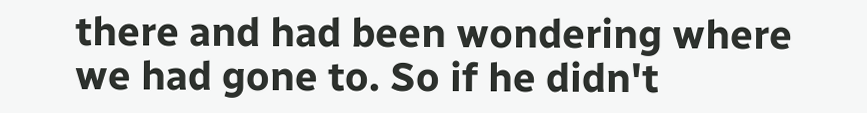there and had been wondering where we had gone to. So if he didn't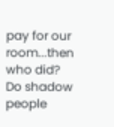pay for our room...then who did? Do shadow people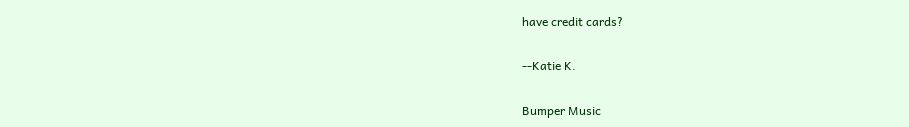have credit cards?

--Katie K.

Bumper Music